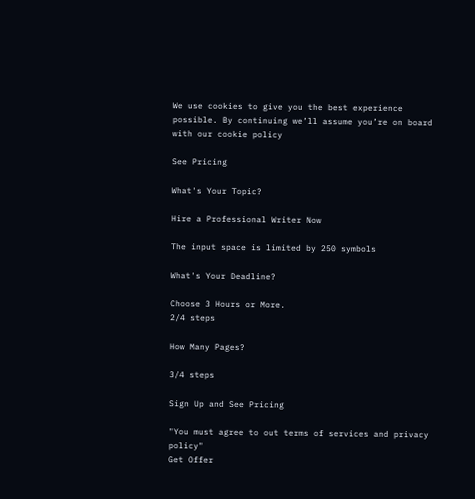We use cookies to give you the best experience possible. By continuing we’ll assume you’re on board with our cookie policy

See Pricing

What's Your Topic?

Hire a Professional Writer Now

The input space is limited by 250 symbols

What's Your Deadline?

Choose 3 Hours or More.
2/4 steps

How Many Pages?

3/4 steps

Sign Up and See Pricing

"You must agree to out terms of services and privacy policy"
Get Offer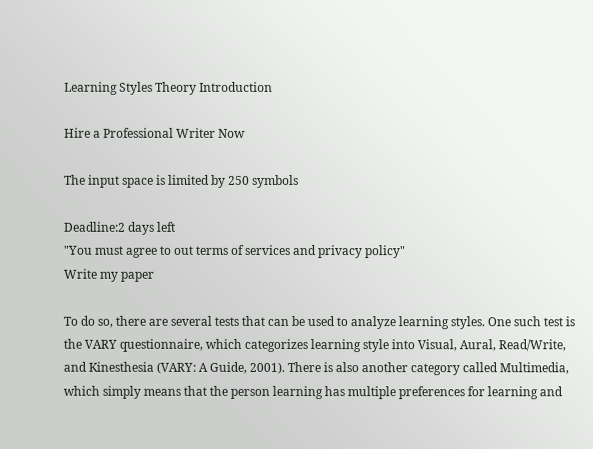Learning Styles Theory Introduction

Hire a Professional Writer Now

The input space is limited by 250 symbols

Deadline:2 days left
"You must agree to out terms of services and privacy policy"
Write my paper

To do so, there are several tests that can be used to analyze learning styles. One such test is the VARY questionnaire, which categorizes learning style into Visual, Aural, Read/Write, and Kinesthesia (VARY: A Guide, 2001). There is also another category called Multimedia, which simply means that the person learning has multiple preferences for learning and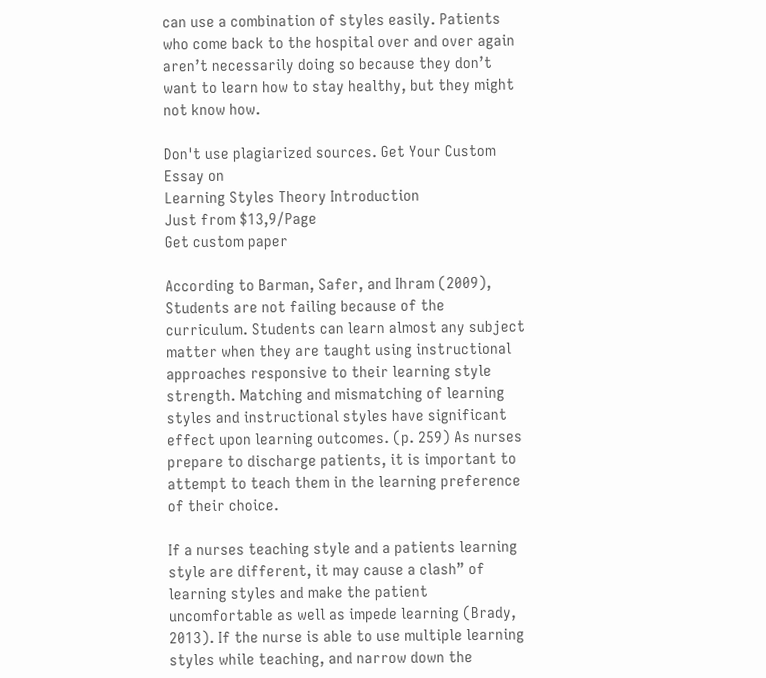can use a combination of styles easily. Patients who come back to the hospital over and over again aren’t necessarily doing so because they don’t want to learn how to stay healthy, but they might not know how.

Don't use plagiarized sources. Get Your Custom Essay on
Learning Styles Theory Introduction
Just from $13,9/Page
Get custom paper

According to Barman, Safer, and Ihram (2009), Students are not failing because of the curriculum. Students can learn almost any subject matter when they are taught using instructional approaches responsive to their learning style strength. Matching and mismatching of learning styles and instructional styles have significant effect upon learning outcomes. (p. 259) As nurses prepare to discharge patients, it is important to attempt to teach them in the learning preference of their choice.

If a nurses teaching style and a patients learning style are different, it may cause a clash” of learning styles and make the patient uncomfortable as well as impede learning (Brady, 2013). If the nurse is able to use multiple learning styles while teaching, and narrow down the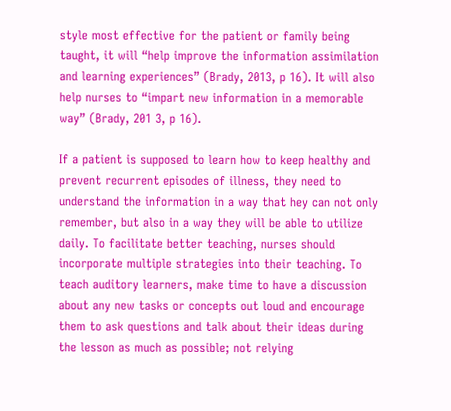style most effective for the patient or family being taught, it will “help improve the information assimilation and learning experiences” (Brady, 2013, p 16). It will also help nurses to “impart new information in a memorable way” (Brady, 201 3, p 16).

If a patient is supposed to learn how to keep healthy and prevent recurrent episodes of illness, they need to understand the information in a way that hey can not only remember, but also in a way they will be able to utilize daily. To facilitate better teaching, nurses should incorporate multiple strategies into their teaching. To teach auditory learners, make time to have a discussion about any new tasks or concepts out loud and encourage them to ask questions and talk about their ideas during the lesson as much as possible; not relying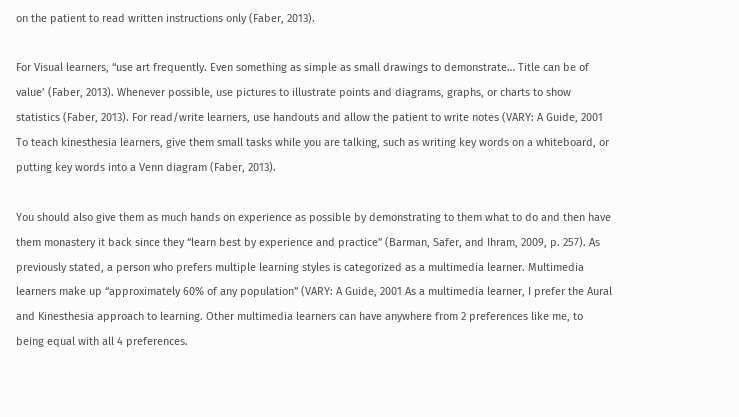on the patient to read written instructions only (Faber, 2013).

For Visual learners, “use art frequently. Even something as simple as small drawings to demonstrate… Title can be of value’ (Faber, 2013). Whenever possible, use pictures to illustrate points and diagrams, graphs, or charts to show statistics (Faber, 2013). For read/write learners, use handouts and allow the patient to write notes (VARY: A Guide, 2001 To teach kinesthesia learners, give them small tasks while you are talking, such as writing key words on a whiteboard, or putting key words into a Venn diagram (Faber, 2013).

You should also give them as much hands on experience as possible by demonstrating to them what to do and then have them monastery it back since they “learn best by experience and practice” (Barman, Safer, and Ihram, 2009, p. 257). As previously stated, a person who prefers multiple learning styles is categorized as a multimedia learner. Multimedia learners make up “approximately 60% of any population” (VARY: A Guide, 2001 As a multimedia learner, I prefer the Aural and Kinesthesia approach to learning. Other multimedia learners can have anywhere from 2 preferences like me, to being equal with all 4 preferences.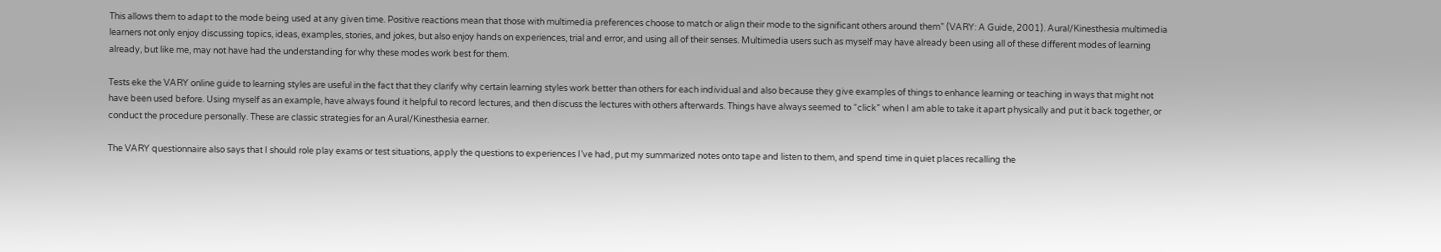This allows them to adapt to the mode being used at any given time. Positive reactions mean that those with multimedia preferences choose to match or align their mode to the significant others around them” (VARY: A Guide, 2001). Aural/Kinesthesia multimedia learners not only enjoy discussing topics, ideas, examples, stories, and jokes, but also enjoy hands on experiences, trial and error, and using all of their senses. Multimedia users such as myself may have already been using all of these different modes of learning already, but like me, may not have had the understanding for why these modes work best for them.

Tests eke the VARY online guide to learning styles are useful in the fact that they clarify why certain learning styles work better than others for each individual and also because they give examples of things to enhance learning or teaching in ways that might not have been used before. Using myself as an example, have always found it helpful to record lectures, and then discuss the lectures with others afterwards. Things have always seemed to “click” when I am able to take it apart physically and put it back together, or conduct the procedure personally. These are classic strategies for an Aural/Kinesthesia earner.

The VARY questionnaire also says that I should role play exams or test situations, apply the questions to experiences I’ve had, put my summarized notes onto tape and listen to them, and spend time in quiet places recalling the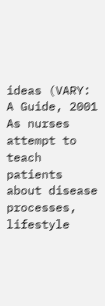ideas (VARY: A Guide, 2001 As nurses attempt to teach patients about disease processes, lifestyle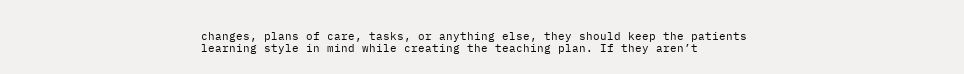changes, plans of care, tasks, or anything else, they should keep the patients learning style in mind while creating the teaching plan. If they aren’t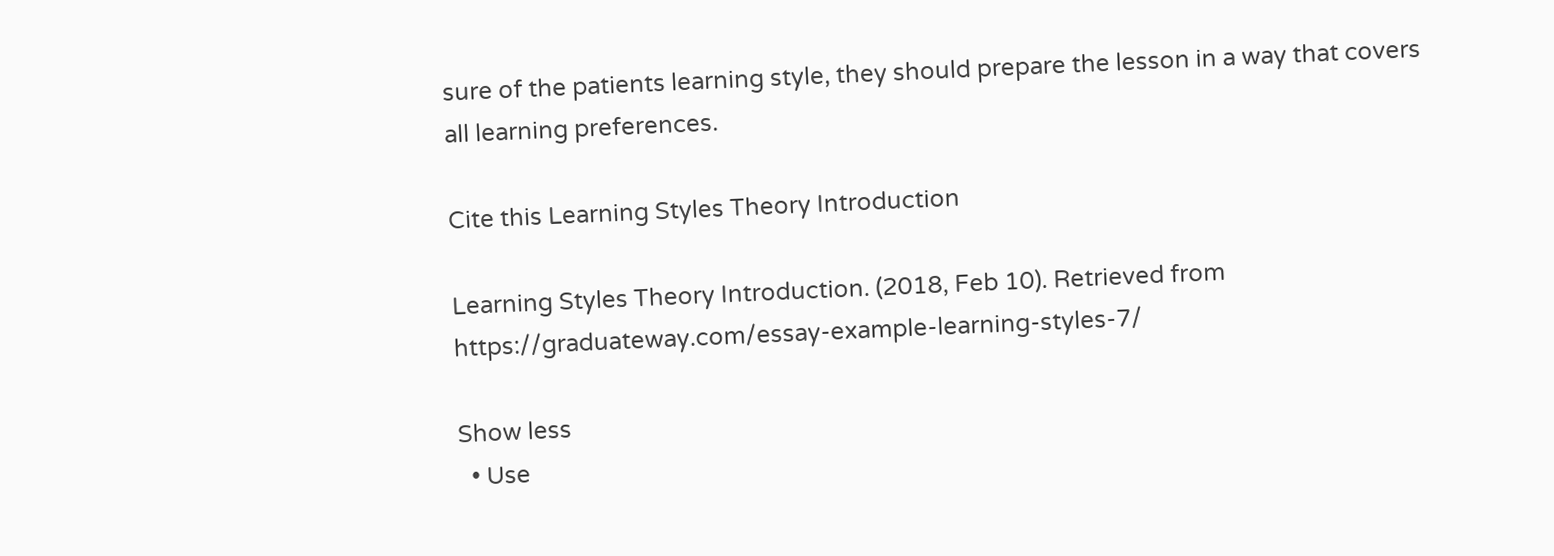sure of the patients learning style, they should prepare the lesson in a way that covers all learning preferences.

Cite this Learning Styles Theory Introduction

Learning Styles Theory Introduction. (2018, Feb 10). Retrieved from https://graduateway.com/essay-example-learning-styles-7/

Show less
  • Use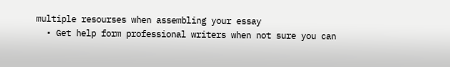multiple resourses when assembling your essay
  • Get help form professional writers when not sure you can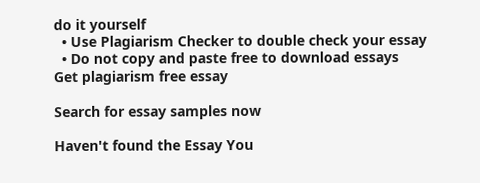do it yourself
  • Use Plagiarism Checker to double check your essay
  • Do not copy and paste free to download essays
Get plagiarism free essay

Search for essay samples now

Haven't found the Essay You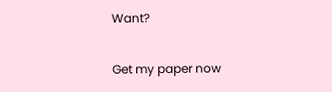Want?

Get my paper now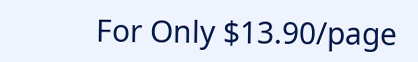For Only $13.90/page